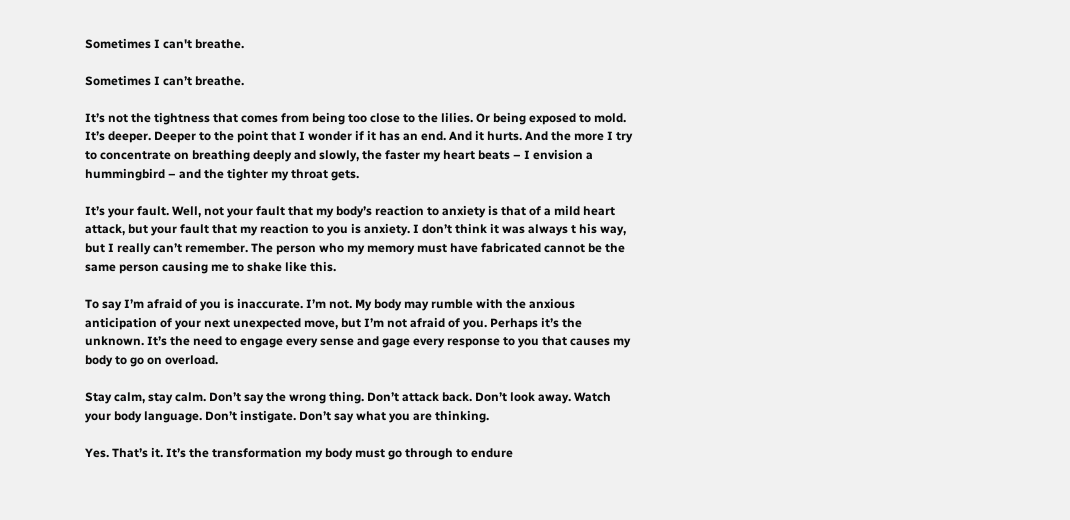Sometimes I can't breathe.

Sometimes I can’t breathe.

It’s not the tightness that comes from being too close to the lilies. Or being exposed to mold. It’s deeper. Deeper to the point that I wonder if it has an end. And it hurts. And the more I try to concentrate on breathing deeply and slowly, the faster my heart beats – I envision a hummingbird – and the tighter my throat gets.

It’s your fault. Well, not your fault that my body’s reaction to anxiety is that of a mild heart attack, but your fault that my reaction to you is anxiety. I don’t think it was always t his way, but I really can’t remember. The person who my memory must have fabricated cannot be the same person causing me to shake like this.

To say I’m afraid of you is inaccurate. I’m not. My body may rumble with the anxious anticipation of your next unexpected move, but I’m not afraid of you. Perhaps it’s the unknown. It’s the need to engage every sense and gage every response to you that causes my body to go on overload.

Stay calm, stay calm. Don’t say the wrong thing. Don’t attack back. Don’t look away. Watch your body language. Don’t instigate. Don’t say what you are thinking.

Yes. That’s it. It’s the transformation my body must go through to endure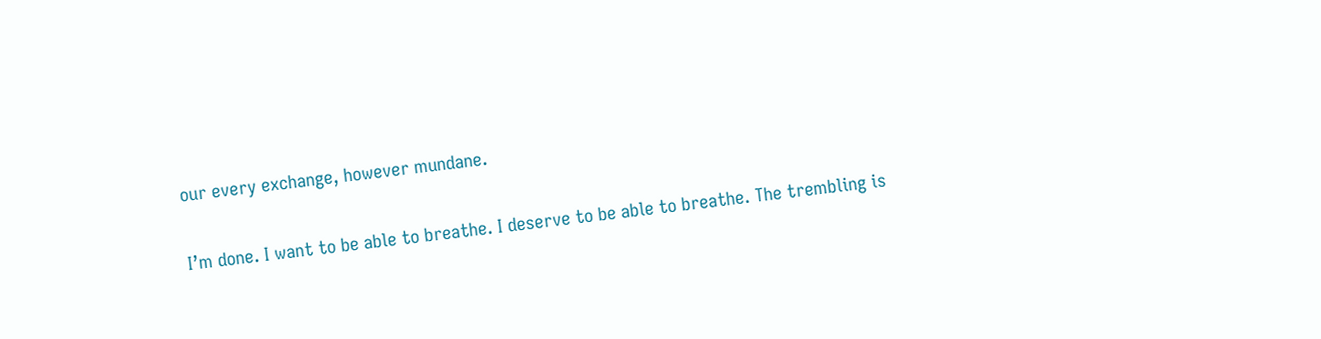our every exchange, however mundane.

I’m done. I want to be able to breathe. I deserve to be able to breathe. The trembling is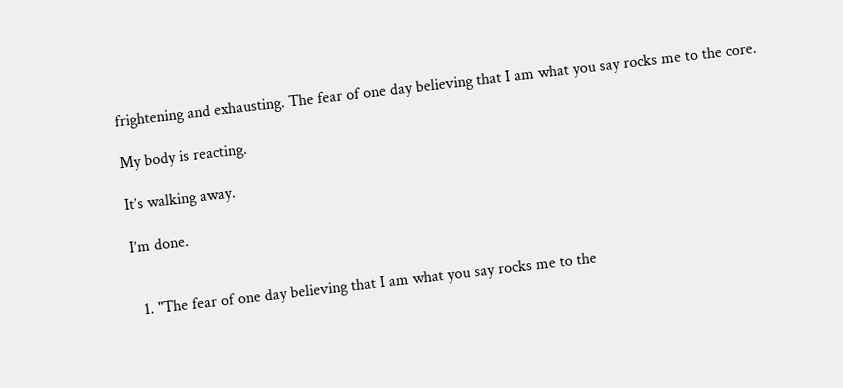frightening and exhausting. The fear of one day believing that I am what you say rocks me to the core.

My body is reacting.

It’s walking away.

I’m done.


  1. "The fear of one day believing that I am what you say rocks me to the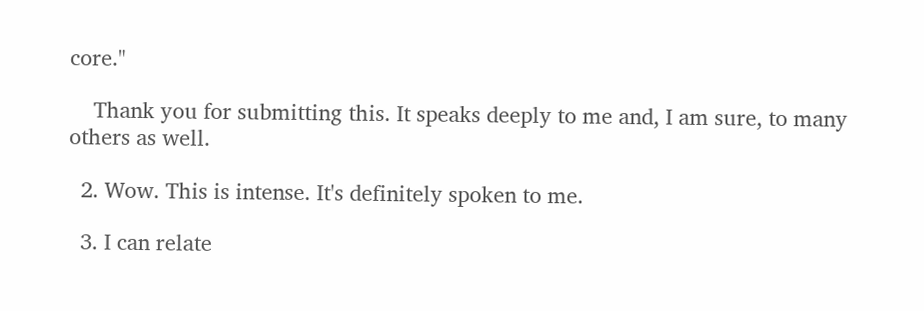core."

    Thank you for submitting this. It speaks deeply to me and, I am sure, to many others as well.

  2. Wow. This is intense. It's definitely spoken to me.

  3. I can relate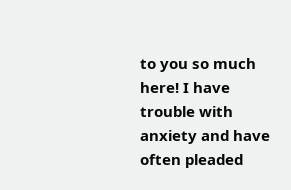to you so much here! I have trouble with anxiety and have often pleaded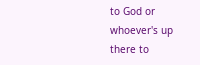to God or whoever's up there to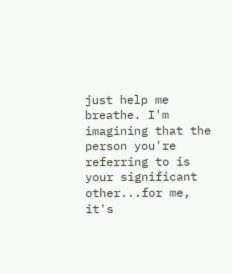just help me breathe. I'm imagining that the person you're referring to is your significant other...for me, it's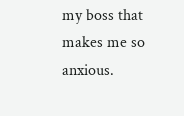my boss that makes me so anxious.